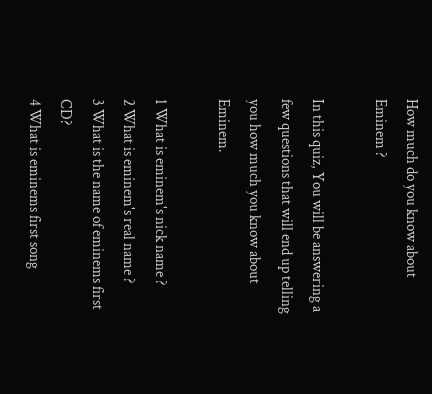How much do you know about Eminem ?

In this quiz, You will be answering a few questions that will end up telling you how much you know about Eminem.

1 What is eminem's nick name ?
2 What is eminem's real name ?
3 What is the name of eminems first CD?
4 What is eminems first song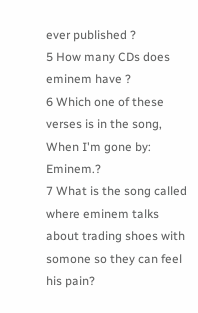ever published ?
5 How many CDs does eminem have ?
6 Which one of these verses is in the song, When I'm gone by: Eminem.?
7 What is the song called where eminem talks about trading shoes with somone so they can feel his pain?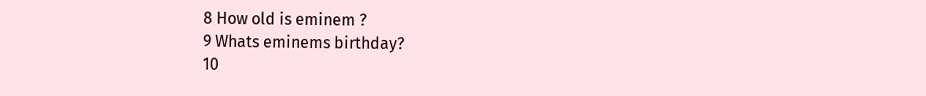8 How old is eminem ?
9 Whats eminems birthday?
10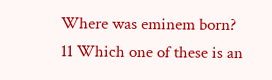Where was eminem born?
11 Which one of these is an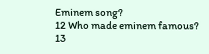Eminem song?
12 Who made eminem famous?
13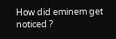How did eminem get noticed ?